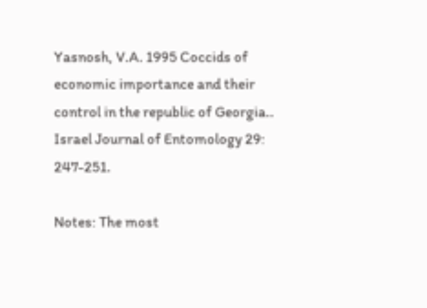Yasnosh, V.A. 1995 Coccids of economic importance and their control in the republic of Georgia.. Israel Journal of Entomology 29: 247-251.

Notes: The most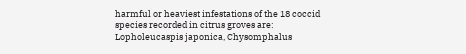harmful or heaviest infestations of the 18 coccid species recorded in citrus groves are: Lopholeucaspis japonica, Chysomphalus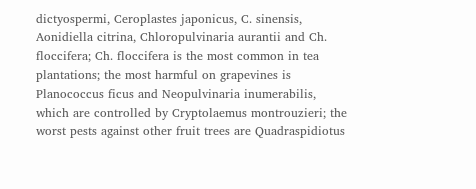dictyospermi, Ceroplastes japonicus, C. sinensis, Aonidiella citrina, Chloropulvinaria aurantii and Ch. floccifera; Ch. floccifera is the most common in tea plantations; the most harmful on grapevines is Planococcus ficus and Neopulvinaria inumerabilis, which are controlled by Cryptolaemus montrouzieri; the worst pests against other fruit trees are Quadraspidiotus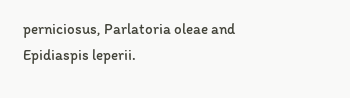perniciosus, Parlatoria oleae and Epidiaspis leperii.